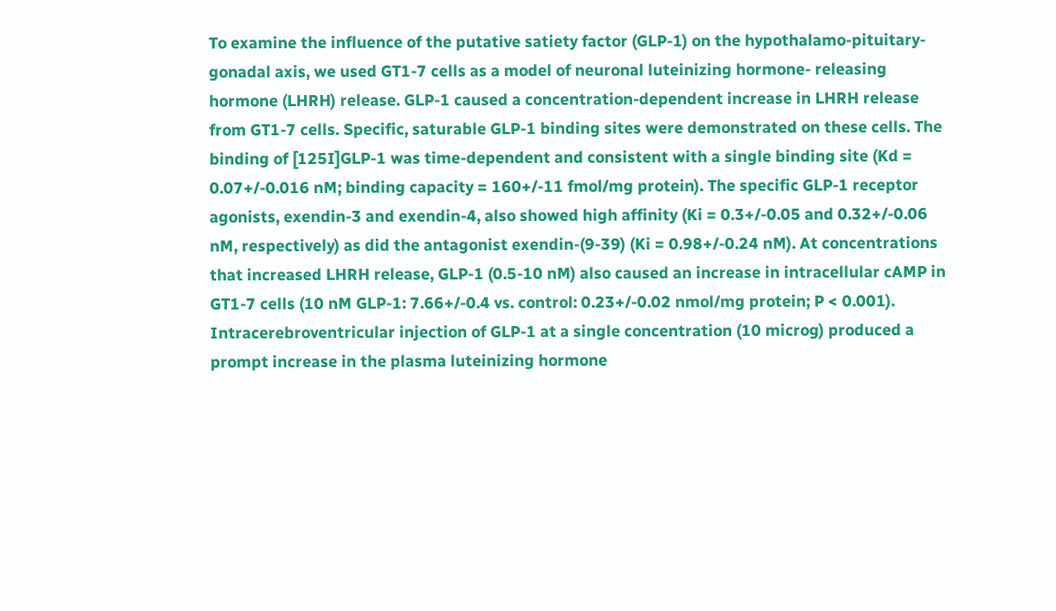To examine the influence of the putative satiety factor (GLP-1) on the hypothalamo-pituitary-gonadal axis, we used GT1-7 cells as a model of neuronal luteinizing hormone- releasing hormone (LHRH) release. GLP-1 caused a concentration-dependent increase in LHRH release from GT1-7 cells. Specific, saturable GLP-1 binding sites were demonstrated on these cells. The binding of [125I]GLP-1 was time-dependent and consistent with a single binding site (Kd = 0.07+/-0.016 nM; binding capacity = 160+/-11 fmol/mg protein). The specific GLP-1 receptor agonists, exendin-3 and exendin-4, also showed high affinity (Ki = 0.3+/-0.05 and 0.32+/-0.06 nM, respectively) as did the antagonist exendin-(9-39) (Ki = 0.98+/-0.24 nM). At concentrations that increased LHRH release, GLP-1 (0.5-10 nM) also caused an increase in intracellular cAMP in GT1-7 cells (10 nM GLP-1: 7.66+/-0.4 vs. control: 0.23+/-0.02 nmol/mg protein; P < 0.001). Intracerebroventricular injection of GLP-1 at a single concentration (10 microg) produced a prompt increase in the plasma luteinizing hormone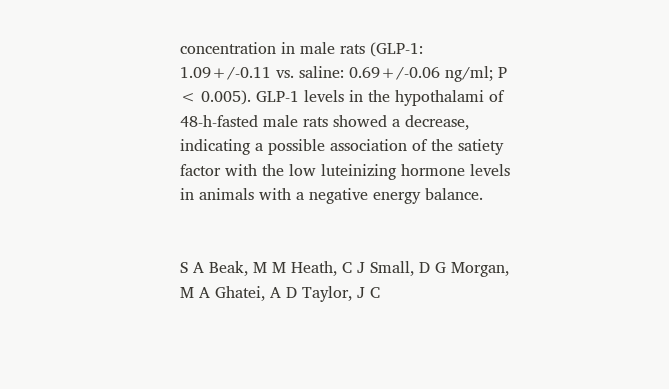concentration in male rats (GLP-1: 1.09+/-0.11 vs. saline: 0.69+/-0.06 ng/ml; P < 0.005). GLP-1 levels in the hypothalami of 48-h-fasted male rats showed a decrease, indicating a possible association of the satiety factor with the low luteinizing hormone levels in animals with a negative energy balance.


S A Beak, M M Heath, C J Small, D G Morgan, M A Ghatei, A D Taylor, J C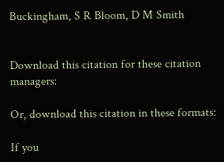Buckingham, S R Bloom, D M Smith


Download this citation for these citation managers:

Or, download this citation in these formats:

If you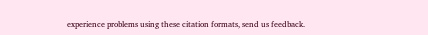experience problems using these citation formats, send us feedback.